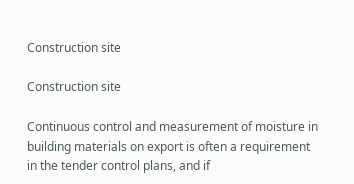Construction site

Construction site

Continuous control and measurement of moisture in building materials on export is often a requirement in the tender control plans, and if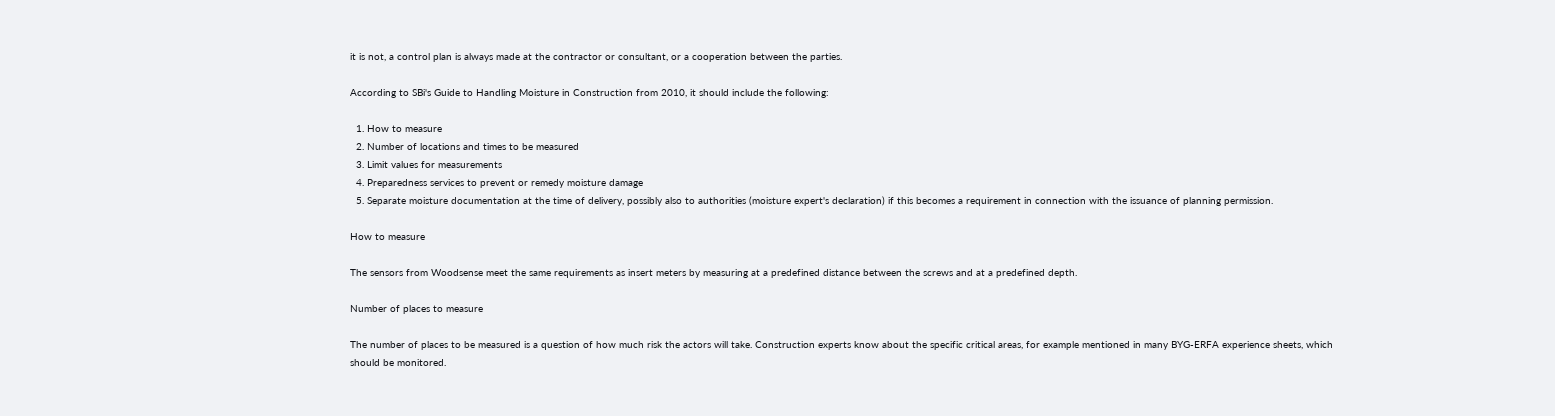it is not, a control plan is always made at the contractor or consultant, or a cooperation between the parties.

According to SBi's Guide to Handling Moisture in Construction from 2010, it should include the following:

  1. How to measure
  2. Number of locations and times to be measured
  3. Limit values for measurements
  4. Preparedness services to prevent or remedy moisture damage
  5. Separate moisture documentation at the time of delivery, possibly also to authorities (moisture expert's declaration) if this becomes a requirement in connection with the issuance of planning permission.

How to measure

The sensors from Woodsense meet the same requirements as insert meters by measuring at a predefined distance between the screws and at a predefined depth.

Number of places to measure

The number of places to be measured is a question of how much risk the actors will take. Construction experts know about the specific critical areas, for example mentioned in many BYG-ERFA experience sheets, which should be monitored.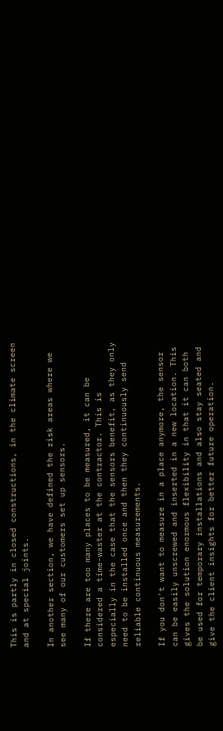This is partly in closed constructions, in the climate screen and at special joints.

In another section, we have defined the risk areas where we see many of our customers set up sensors.

If there are too many places to be measured, it can be considered a time-waster at the contractor. This is especially in the case that the sensors benefit, as they only need to be installed once and then they continuously send reliable continuous measurements.

If you don't want to measure in a place anymore, the sensor can be easily unscrewed and inserted in a new location. This gives the solution enormous flexibility in that it can both be used for temporary installations and also stay seated and give the client insights for better future operation.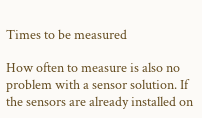Times to be measured

How often to measure is also no problem with a sensor solution. If the sensors are already installed on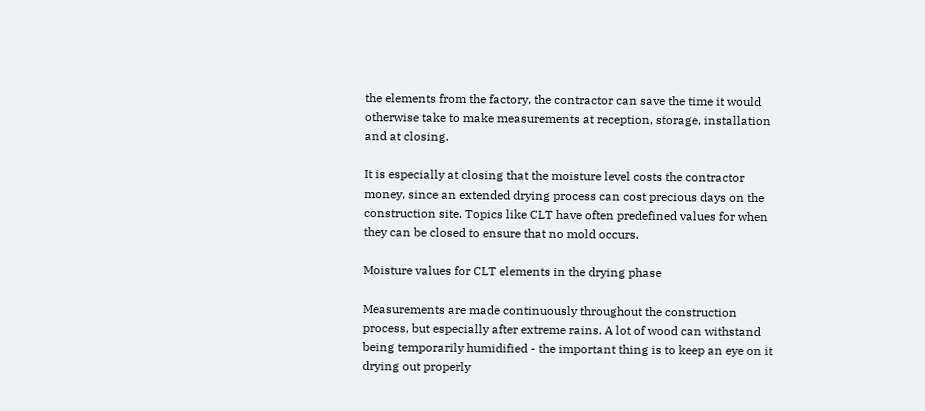the elements from the factory, the contractor can save the time it would otherwise take to make measurements at reception, storage, installation and at closing.

It is especially at closing that the moisture level costs the contractor money, since an extended drying process can cost precious days on the construction site. Topics like CLT have often predefined values for when they can be closed to ensure that no mold occurs.

Moisture values for CLT elements in the drying phase

Measurements are made continuously throughout the construction process, but especially after extreme rains. A lot of wood can withstand being temporarily humidified - the important thing is to keep an eye on it drying out properly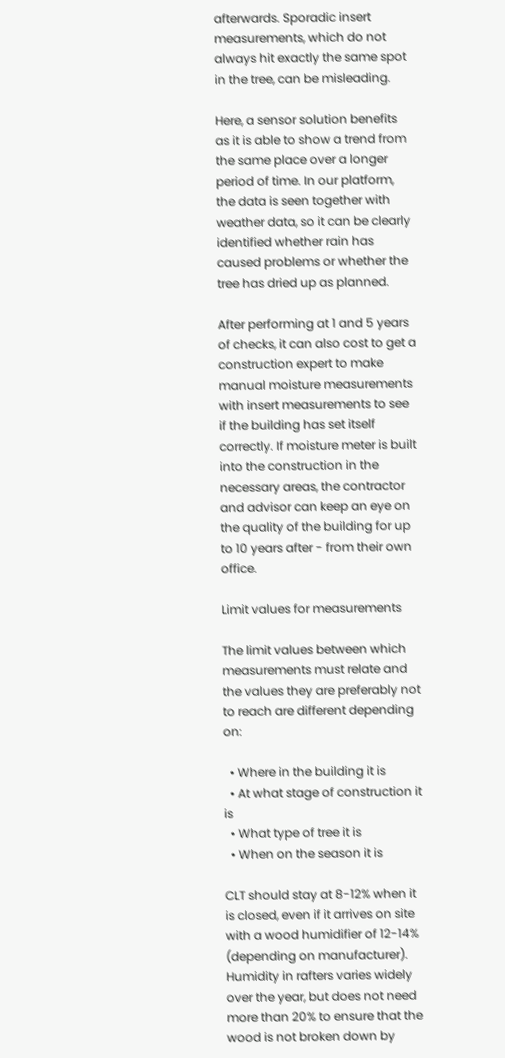afterwards. Sporadic insert measurements, which do not always hit exactly the same spot in the tree, can be misleading.

Here, a sensor solution benefits as it is able to show a trend from the same place over a longer period of time. In our platform, the data is seen together with weather data, so it can be clearly identified whether rain has caused problems or whether the tree has dried up as planned.

After performing at 1 and 5 years of checks, it can also cost to get a construction expert to make manual moisture measurements with insert measurements to see if the building has set itself correctly. If moisture meter is built into the construction in the necessary areas, the contractor and advisor can keep an eye on the quality of the building for up to 10 years after - from their own office.

Limit values for measurements

The limit values between which measurements must relate and the values they are preferably not to reach are different depending on:

  • Where in the building it is
  • At what stage of construction it is
  • What type of tree it is
  • When on the season it is

CLT should stay at 8-12% when it is closed, even if it arrives on site with a wood humidifier of 12-14% (depending on manufacturer). Humidity in rafters varies widely over the year, but does not need more than 20% to ensure that the wood is not broken down by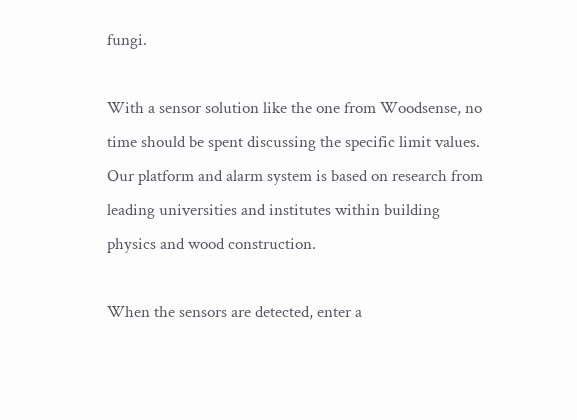fungi.

With a sensor solution like the one from Woodsense, no time should be spent discussing the specific limit values. Our platform and alarm system is based on research from leading universities and institutes within building physics and wood construction.

When the sensors are detected, enter a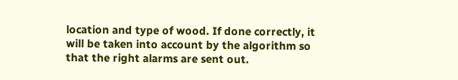location and type of wood. If done correctly, it will be taken into account by the algorithm so that the right alarms are sent out.